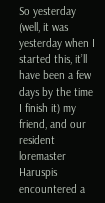So yesterday (well, it was yesterday when I started this, it’ll have been a few days by the time I finish it) my friend, and our resident loremaster Haruspis encountered a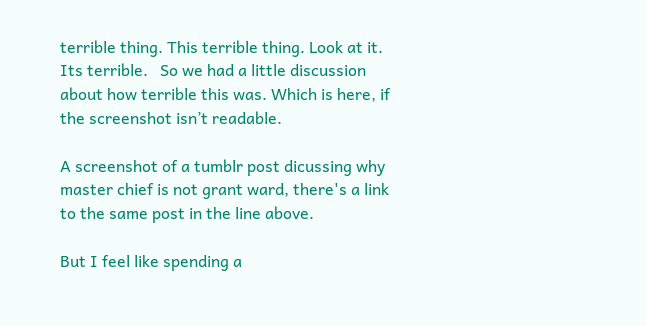terrible thing. This terrible thing. Look at it. Its terrible.   So we had a little discussion about how terrible this was. Which is here, if the screenshot isn’t readable.

A screenshot of a tumblr post dicussing why master chief is not grant ward, there's a link to the same post in the line above.

But I feel like spending a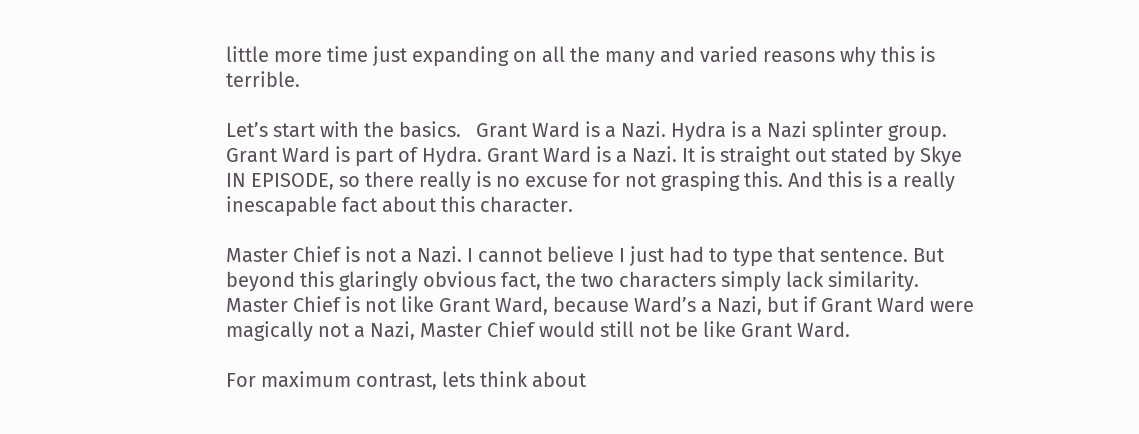little more time just expanding on all the many and varied reasons why this is terrible.

Let’s start with the basics.   Grant Ward is a Nazi. Hydra is a Nazi splinter group. Grant Ward is part of Hydra. Grant Ward is a Nazi. It is straight out stated by Skye IN EPISODE, so there really is no excuse for not grasping this. And this is a really inescapable fact about this character.

Master Chief is not a Nazi. I cannot believe I just had to type that sentence. But beyond this glaringly obvious fact, the two characters simply lack similarity. Master Chief is not like Grant Ward, because Ward’s a Nazi, but if Grant Ward were magically not a Nazi, Master Chief would still not be like Grant Ward.

For maximum contrast, lets think about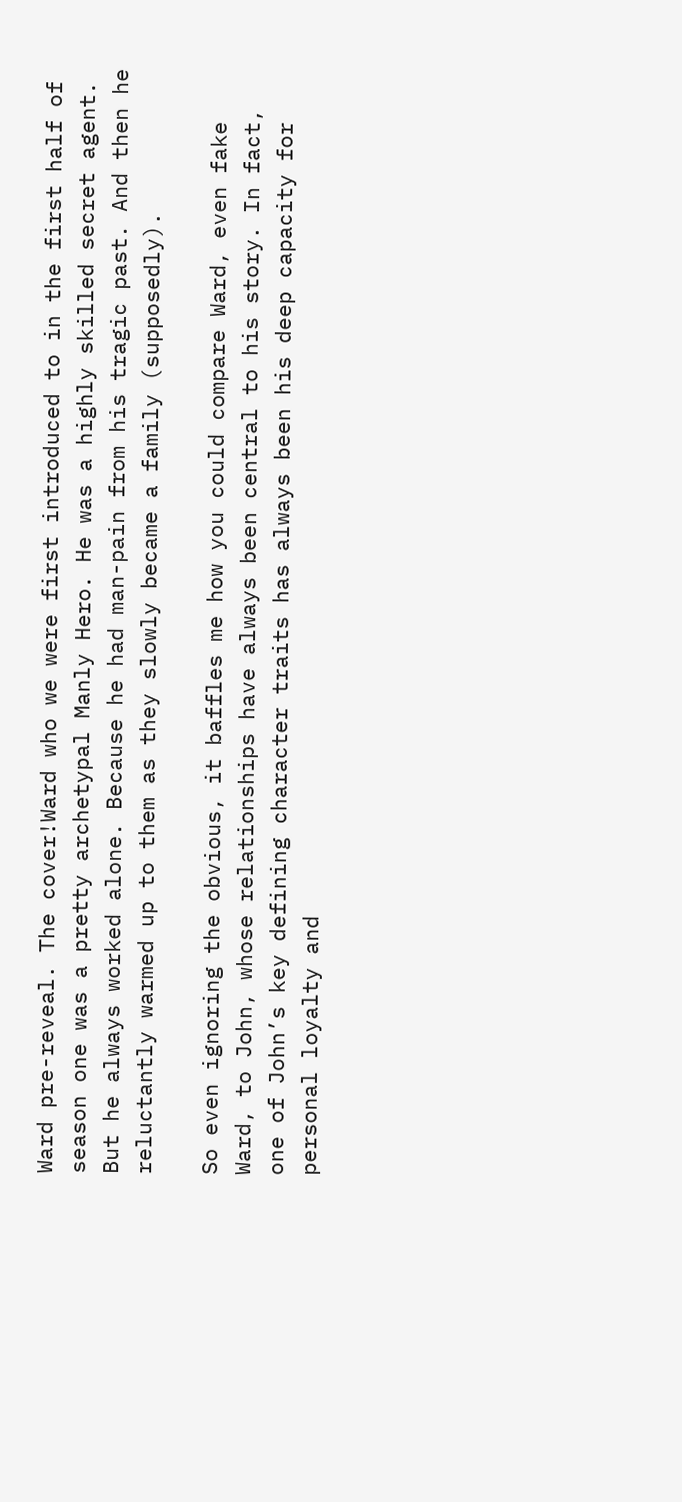Ward pre-reveal. The cover!Ward who we were first introduced to in the first half of season one was a pretty archetypal Manly Hero. He was a highly skilled secret agent. But he always worked alone. Because he had man-pain from his tragic past. And then he reluctantly warmed up to them as they slowly became a family (supposedly).

So even ignoring the obvious, it baffles me how you could compare Ward, even fake Ward, to John, whose relationships have always been central to his story. In fact, one of John’s key defining character traits has always been his deep capacity for personal loyalty and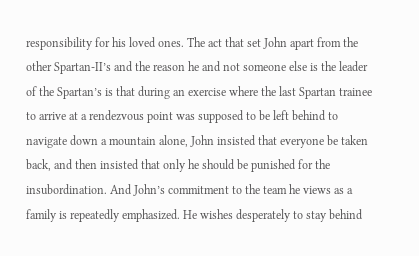responsibility for his loved ones. The act that set John apart from the other Spartan-II’s and the reason he and not someone else is the leader of the Spartan’s is that during an exercise where the last Spartan trainee to arrive at a rendezvous point was supposed to be left behind to navigate down a mountain alone, John insisted that everyone be taken back, and then insisted that only he should be punished for the insubordination. And John’s commitment to the team he views as a family is repeatedly emphasized. He wishes desperately to stay behind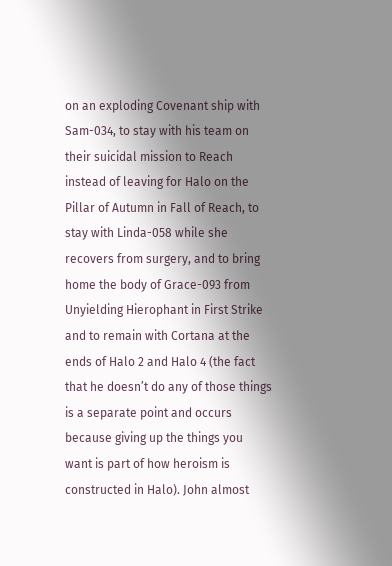on an exploding Covenant ship with Sam-034, to stay with his team on their suicidal mission to Reach instead of leaving for Halo on the Pillar of Autumn in Fall of Reach, to stay with Linda-058 while she recovers from surgery, and to bring home the body of Grace-093 from Unyielding Hierophant in First Strike and to remain with Cortana at the ends of Halo 2 and Halo 4 (the fact that he doesn’t do any of those things is a separate point and occurs because giving up the things you want is part of how heroism is constructed in Halo). John almost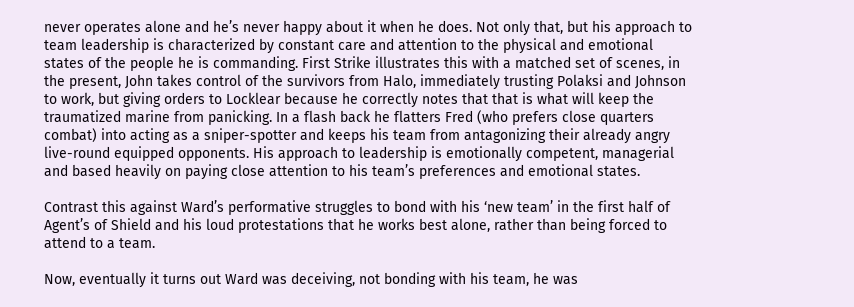never operates alone and he’s never happy about it when he does. Not only that, but his approach to team leadership is characterized by constant care and attention to the physical and emotional states of the people he is commanding. First Strike illustrates this with a matched set of scenes, in the present, John takes control of the survivors from Halo, immediately trusting Polaksi and Johnson to work, but giving orders to Locklear because he correctly notes that that is what will keep the traumatized marine from panicking. In a flash back he flatters Fred (who prefers close quarters combat) into acting as a sniper-spotter and keeps his team from antagonizing their already angry live-round equipped opponents. His approach to leadership is emotionally competent, managerial and based heavily on paying close attention to his team’s preferences and emotional states.

Contrast this against Ward’s performative struggles to bond with his ‘new team’ in the first half of Agent’s of Shield and his loud protestations that he works best alone, rather than being forced to attend to a team.

Now, eventually it turns out Ward was deceiving, not bonding with his team, he was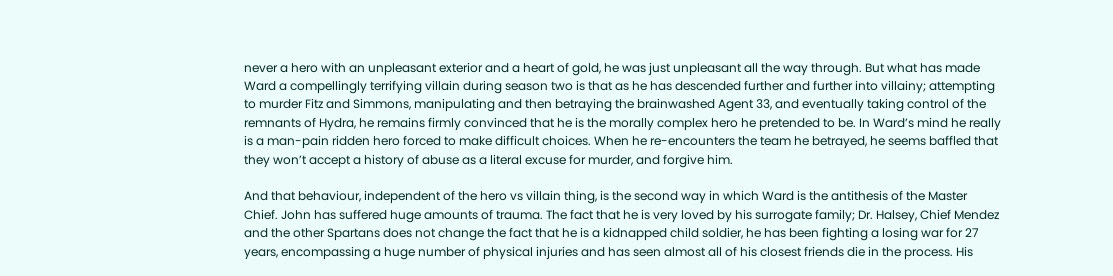never a hero with an unpleasant exterior and a heart of gold, he was just unpleasant all the way through. But what has made Ward a compellingly terrifying villain during season two is that as he has descended further and further into villainy; attempting to murder Fitz and Simmons, manipulating and then betraying the brainwashed Agent 33, and eventually taking control of the remnants of Hydra, he remains firmly convinced that he is the morally complex hero he pretended to be. In Ward’s mind he really is a man-pain ridden hero forced to make difficult choices. When he re-encounters the team he betrayed, he seems baffled that they won’t accept a history of abuse as a literal excuse for murder, and forgive him.

And that behaviour, independent of the hero vs villain thing, is the second way in which Ward is the antithesis of the Master Chief. John has suffered huge amounts of trauma. The fact that he is very loved by his surrogate family; Dr. Halsey, Chief Mendez and the other Spartans does not change the fact that he is a kidnapped child soldier, he has been fighting a losing war for 27 years, encompassing a huge number of physical injuries and has seen almost all of his closest friends die in the process. His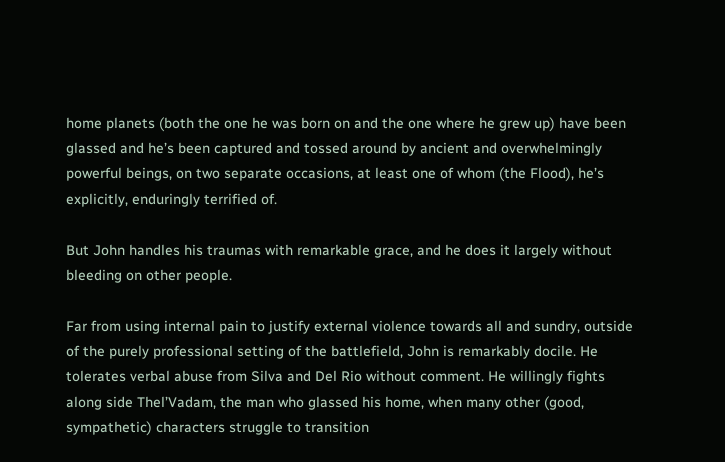home planets (both the one he was born on and the one where he grew up) have been glassed and he’s been captured and tossed around by ancient and overwhelmingly powerful beings, on two separate occasions, at least one of whom (the Flood), he’s explicitly, enduringly terrified of.

But John handles his traumas with remarkable grace, and he does it largely without bleeding on other people.

Far from using internal pain to justify external violence towards all and sundry, outside of the purely professional setting of the battlefield, John is remarkably docile. He tolerates verbal abuse from Silva and Del Rio without comment. He willingly fights along side Thel’Vadam, the man who glassed his home, when many other (good, sympathetic) characters struggle to transition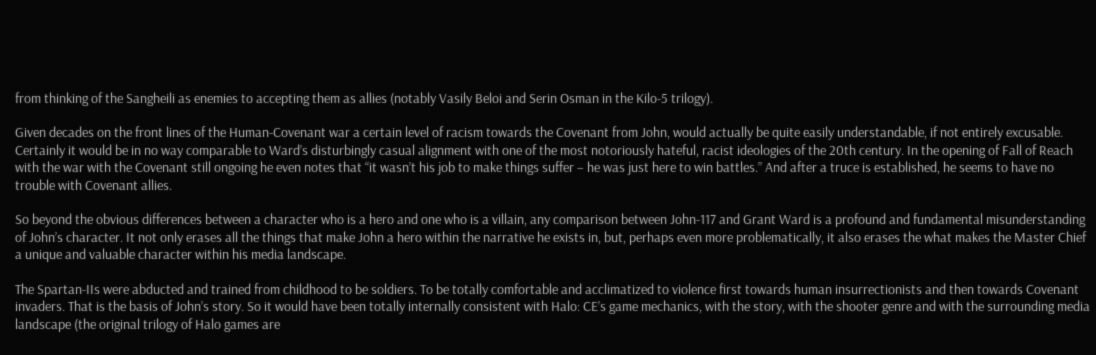from thinking of the Sangheili as enemies to accepting them as allies (notably Vasily Beloi and Serin Osman in the Kilo-5 trilogy).

Given decades on the front lines of the Human-Covenant war a certain level of racism towards the Covenant from John, would actually be quite easily understandable, if not entirely excusable. Certainly it would be in no way comparable to Ward’s disturbingly casual alignment with one of the most notoriously hateful, racist ideologies of the 20th century. In the opening of Fall of Reach with the war with the Covenant still ongoing he even notes that “it wasn’t his job to make things suffer – he was just here to win battles.” And after a truce is established, he seems to have no trouble with Covenant allies.

So beyond the obvious differences between a character who is a hero and one who is a villain, any comparison between John-117 and Grant Ward is a profound and fundamental misunderstanding of John’s character. It not only erases all the things that make John a hero within the narrative he exists in, but, perhaps even more problematically, it also erases the what makes the Master Chief a unique and valuable character within his media landscape.

The Spartan-IIs were abducted and trained from childhood to be soldiers. To be totally comfortable and acclimatized to violence first towards human insurrectionists and then towards Covenant invaders. That is the basis of John’s story. So it would have been totally internally consistent with Halo: CE’s game mechanics, with the story, with the shooter genre and with the surrounding media landscape (the original trilogy of Halo games are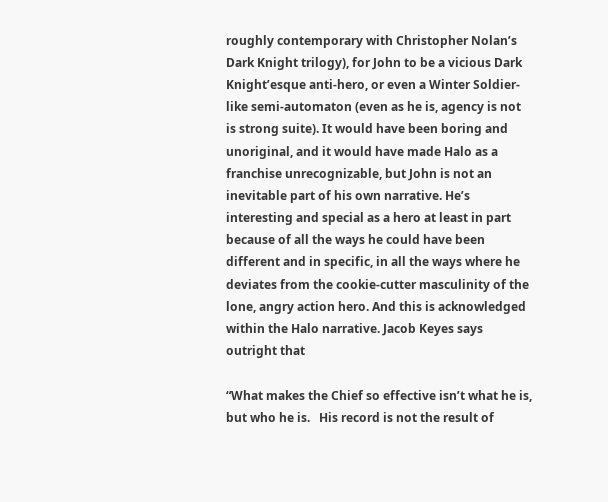roughly contemporary with Christopher Nolan’s Dark Knight trilogy), for John to be a vicious Dark Knight’esque anti-hero, or even a Winter Soldier-like semi-automaton (even as he is, agency is not is strong suite). It would have been boring and unoriginal, and it would have made Halo as a franchise unrecognizable, but John is not an inevitable part of his own narrative. He’s interesting and special as a hero at least in part because of all the ways he could have been different and in specific, in all the ways where he deviates from the cookie-cutter masculinity of the lone, angry action hero. And this is acknowledged within the Halo narrative. Jacob Keyes says outright that

“What makes the Chief so effective isn’t what he is, but who he is.   His record is not the result of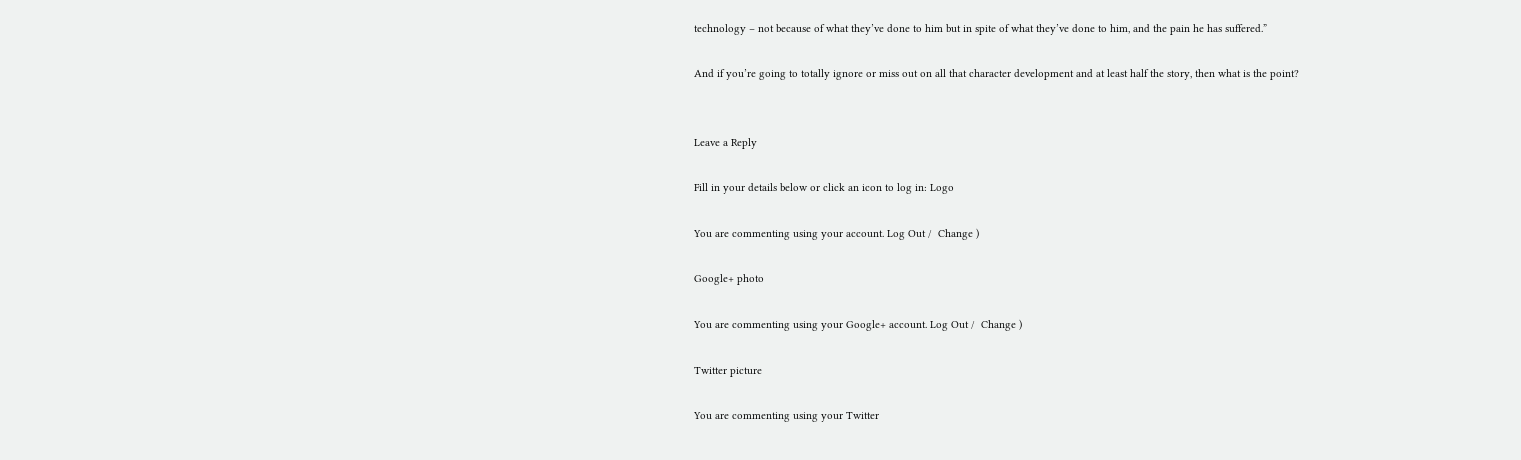technology – not because of what they’ve done to him but in spite of what they’ve done to him, and the pain he has suffered.”

And if you’re going to totally ignore or miss out on all that character development and at least half the story, then what is the point?


Leave a Reply

Fill in your details below or click an icon to log in: Logo

You are commenting using your account. Log Out /  Change )

Google+ photo

You are commenting using your Google+ account. Log Out /  Change )

Twitter picture

You are commenting using your Twitter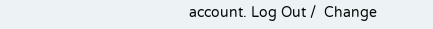account. Log Out /  Change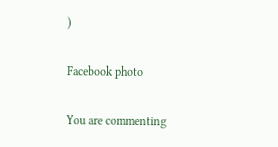)

Facebook photo

You are commenting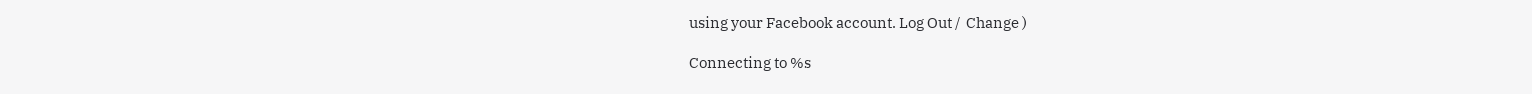using your Facebook account. Log Out /  Change )

Connecting to %s